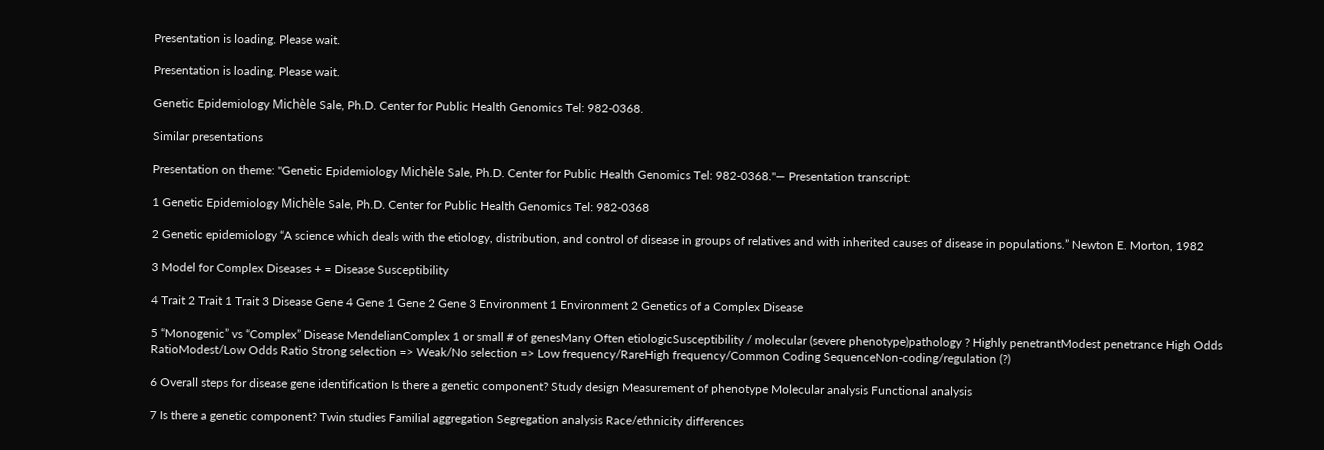Presentation is loading. Please wait.

Presentation is loading. Please wait.

Genetic Epidemiology Michèle Sale, Ph.D. Center for Public Health Genomics Tel: 982-0368.

Similar presentations

Presentation on theme: "Genetic Epidemiology Michèle Sale, Ph.D. Center for Public Health Genomics Tel: 982-0368."— Presentation transcript:

1 Genetic Epidemiology Michèle Sale, Ph.D. Center for Public Health Genomics Tel: 982-0368

2 Genetic epidemiology “A science which deals with the etiology, distribution, and control of disease in groups of relatives and with inherited causes of disease in populations.” Newton E. Morton, 1982

3 Model for Complex Diseases + = Disease Susceptibility

4 Trait 2 Trait 1 Trait 3 Disease Gene 4 Gene 1 Gene 2 Gene 3 Environment 1 Environment 2 Genetics of a Complex Disease

5 “Monogenic” vs “Complex” Disease MendelianComplex 1 or small # of genesMany Often etiologicSusceptibility / molecular (severe phenotype)pathology ? Highly penetrantModest penetrance High Odds RatioModest/Low Odds Ratio Strong selection => Weak/No selection => Low frequency/RareHigh frequency/Common Coding SequenceNon-coding/regulation (?)

6 Overall steps for disease gene identification Is there a genetic component? Study design Measurement of phenotype Molecular analysis Functional analysis

7 Is there a genetic component? Twin studies Familial aggregation Segregation analysis Race/ethnicity differences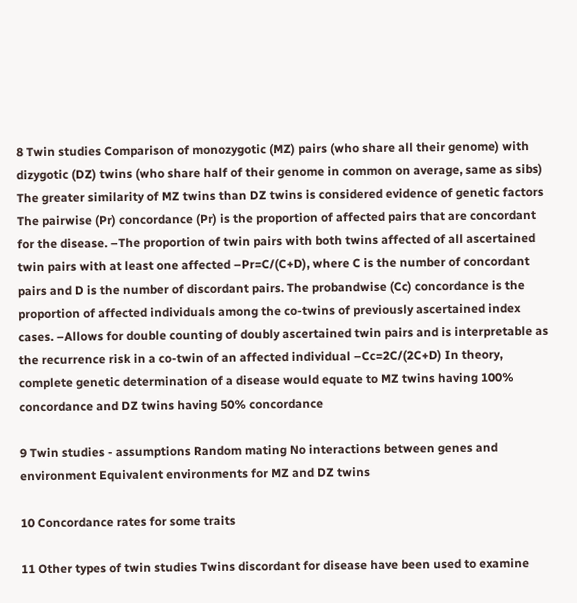8 Twin studies Comparison of monozygotic (MZ) pairs (who share all their genome) with dizygotic (DZ) twins (who share half of their genome in common on average, same as sibs) The greater similarity of MZ twins than DZ twins is considered evidence of genetic factors The pairwise (Pr) concordance (Pr) is the proportion of affected pairs that are concordant for the disease. –The proportion of twin pairs with both twins affected of all ascertained twin pairs with at least one affected –Pr=C/(C+D), where C is the number of concordant pairs and D is the number of discordant pairs. The probandwise (Cc) concordance is the proportion of affected individuals among the co-twins of previously ascertained index cases. –Allows for double counting of doubly ascertained twin pairs and is interpretable as the recurrence risk in a co-twin of an affected individual –Cc=2C/(2C+D) In theory, complete genetic determination of a disease would equate to MZ twins having 100% concordance and DZ twins having 50% concordance

9 Twin studies - assumptions Random mating No interactions between genes and environment Equivalent environments for MZ and DZ twins

10 Concordance rates for some traits

11 Other types of twin studies Twins discordant for disease have been used to examine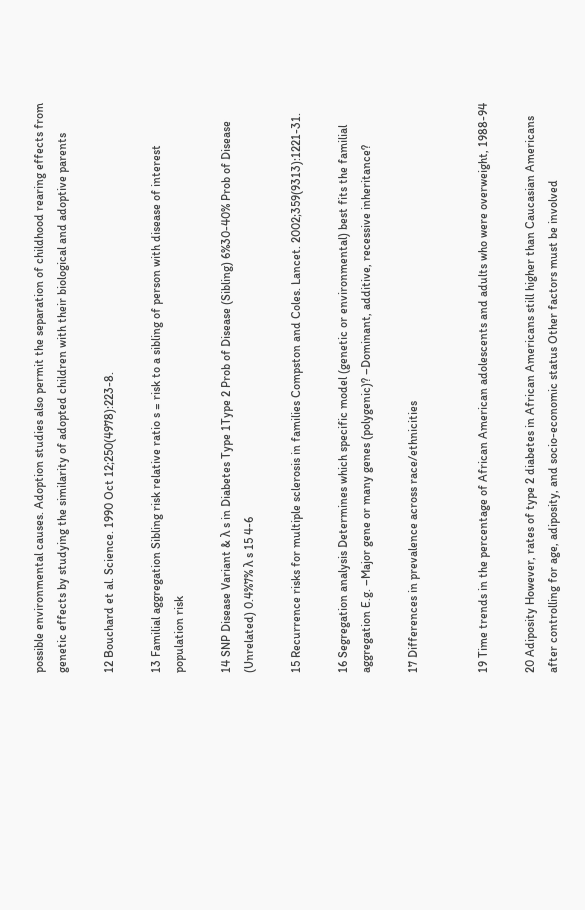possible environmental causes. Adoption studies also permit the separation of childhood rearing effects from genetic effects by studying the similarity of adopted children with their biological and adoptive parents

12 Bouchard et al. Science. 1990 Oct 12;250(4978):223-8.

13 Familial aggregation Sibling risk relative ratio s = risk to a sibling of person with disease of interest population risk

14 SNP Disease Variant & λ s in Diabetes Type 1Type 2 Prob of Disease (Sibling) 6%30-40% Prob of Disease (Unrelated) 0.4%7% λ s 15 4-6

15 Recurrence risks for multiple sclerosis in families Compston and Coles. Lancet. 2002;359(9313):1221-31.

16 Segregation analysis Determines which specific model (genetic or environmental) best fits the familial aggregation E.g. –Major gene or many genes (polygenic)? –Dominant, additive, recessive inheritance?

17 Differences in prevalence across race/ethnicities


19 Time trends in the percentage of African American adolescents and adults who were overweight, 1988-94

20 Adiposity However, rates of type 2 diabetes in African Americans still higher than Caucasian Americans after controlling for age, adiposity, and socio-economic status Other factors must be involved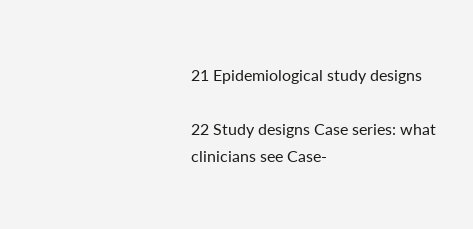21 Epidemiological study designs

22 Study designs Case series: what clinicians see Case-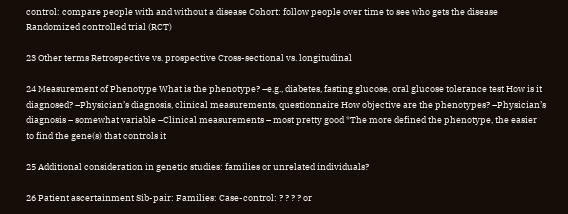control: compare people with and without a disease Cohort: follow people over time to see who gets the disease Randomized controlled trial (RCT)

23 Other terms Retrospective vs. prospective Cross-sectional vs. longitudinal

24 Measurement of Phenotype What is the phenotype? –e.g., diabetes, fasting glucose, oral glucose tolerance test How is it diagnosed? –Physician’s diagnosis, clinical measurements, questionnaire How objective are the phenotypes? –Physician’s diagnosis – somewhat variable –Clinical measurements – most pretty good *The more defined the phenotype, the easier to find the gene(s) that controls it

25 Additional consideration in genetic studies: families or unrelated individuals?

26 Patient ascertainment Sib-pair: Families: Case-control: ? ? ? ? or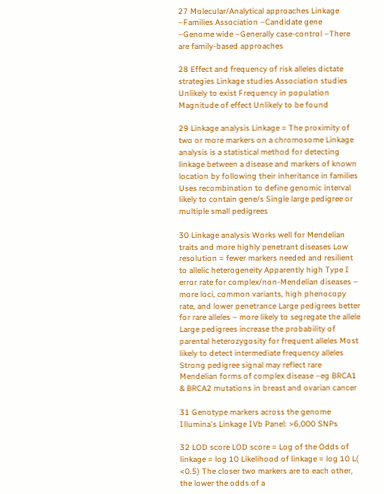27 Molecular/Analytical approaches Linkage –Families Association –Candidate gene –Genome wide –Generally case-control –There are family-based approaches

28 Effect and frequency of risk alleles dictate strategies Linkage studies Association studies Unlikely to exist Frequency in population Magnitude of effect Unlikely to be found

29 Linkage analysis Linkage = The proximity of two or more markers on a chromosome Linkage analysis is a statistical method for detecting linkage between a disease and markers of known location by following their inheritance in families Uses recombination to define genomic interval likely to contain gene/s Single large pedigree or multiple small pedigrees

30 Linkage analysis Works well for Mendelian traits and more highly penetrant diseases Low resolution = fewer markers needed and resilient to allelic heterogeneity Apparently high Type I error rate for complex/non-Mendelian diseases – more loci, common variants, high phenocopy rate, and lower penetrance Large pedigrees better for rare alleles – more likely to segregate the allele Large pedigrees increase the probability of parental heterozygosity for frequent alleles Most likely to detect intermediate frequency alleles Strong pedigree signal may reflect rare Mendelian forms of complex disease –eg BRCA1 & BRCA2 mutations in breast and ovarian cancer

31 Genotype markers across the genome Illumina's Linkage IVb Panel: >6,000 SNPs

32 LOD score LOD score = Log of the Odds of linkage = log 10 Likelihood of linkage = log 10 L( <0.5) The closer two markers are to each other, the lower the odds of a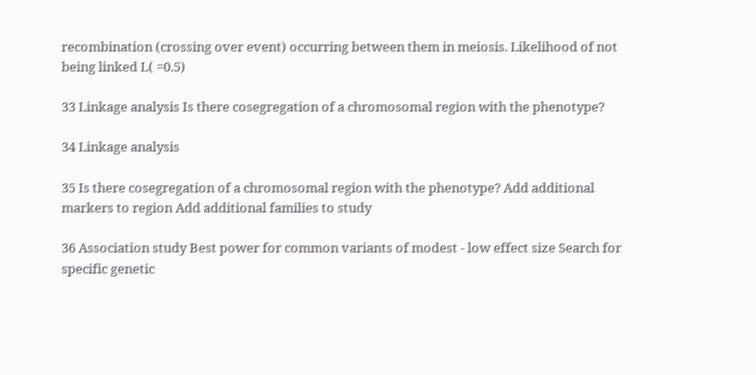recombination (crossing over event) occurring between them in meiosis. Likelihood of not being linked L( =0.5)

33 Linkage analysis Is there cosegregation of a chromosomal region with the phenotype?

34 Linkage analysis

35 Is there cosegregation of a chromosomal region with the phenotype? Add additional markers to region Add additional families to study

36 Association study Best power for common variants of modest - low effect size Search for specific genetic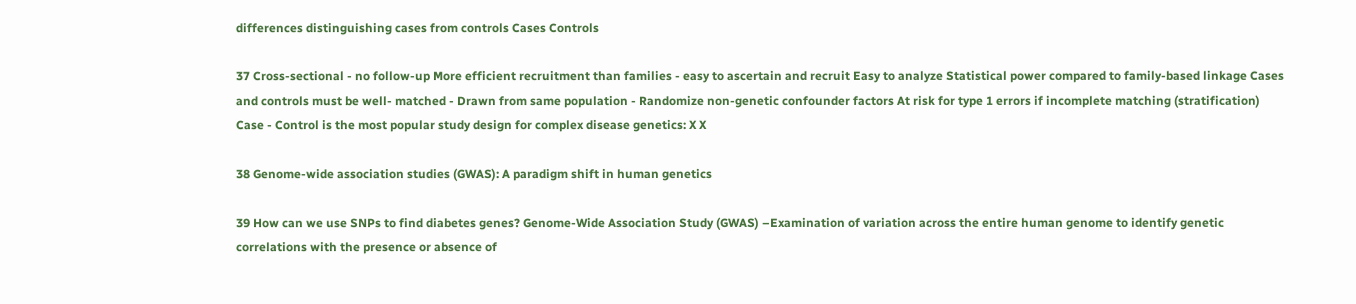differences distinguishing cases from controls Cases Controls

37 Cross-sectional - no follow-up More efficient recruitment than families - easy to ascertain and recruit Easy to analyze Statistical power compared to family-based linkage Cases and controls must be well- matched - Drawn from same population - Randomize non-genetic confounder factors At risk for type 1 errors if incomplete matching (stratification) Case - Control is the most popular study design for complex disease genetics: X X

38 Genome-wide association studies (GWAS): A paradigm shift in human genetics

39 How can we use SNPs to find diabetes genes? Genome-Wide Association Study (GWAS) –Examination of variation across the entire human genome to identify genetic correlations with the presence or absence of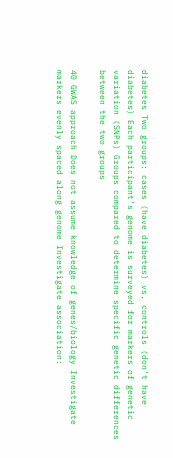diabetes Two groups: cases (have diabetes) vs. controls (don’t have diabetes) Each participant’s genome is surveyed for markers of genetic variation (SNPs) Groups compared to determine specific genetic differences between the two groups

40 GWAS approach Does not assume knowledge of genes/biology Investigate markers evenly spaced along genome Investigate association: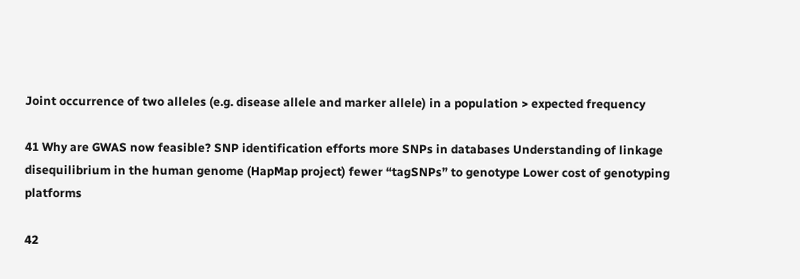Joint occurrence of two alleles (e.g. disease allele and marker allele) in a population > expected frequency

41 Why are GWAS now feasible? SNP identification efforts more SNPs in databases Understanding of linkage disequilibrium in the human genome (HapMap project) fewer “tagSNPs” to genotype Lower cost of genotyping platforms

42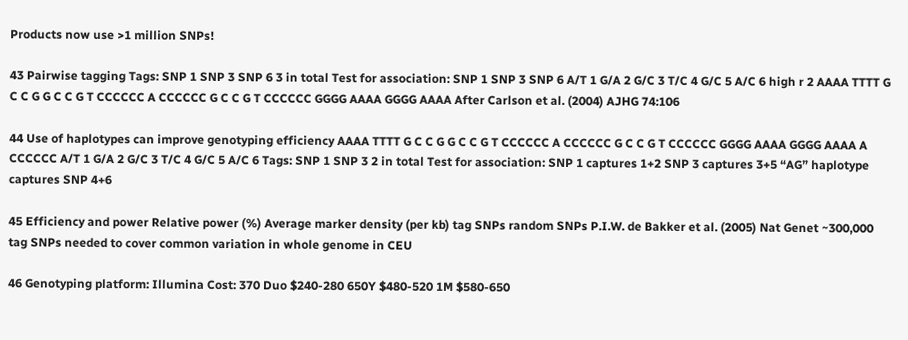Products now use >1 million SNPs!

43 Pairwise tagging Tags: SNP 1 SNP 3 SNP 6 3 in total Test for association: SNP 1 SNP 3 SNP 6 A/T 1 G/A 2 G/C 3 T/C 4 G/C 5 A/C 6 high r 2 AAAA TTTT G C C G G C C G T CCCCCC A CCCCCC G C C G T CCCCCC GGGG AAAA GGGG AAAA After Carlson et al. (2004) AJHG 74:106

44 Use of haplotypes can improve genotyping efficiency AAAA TTTT G C C G G C C G T CCCCCC A CCCCCC G C C G T CCCCCC GGGG AAAA GGGG AAAA A CCCCCC A/T 1 G/A 2 G/C 3 T/C 4 G/C 5 A/C 6 Tags: SNP 1 SNP 3 2 in total Test for association: SNP 1 captures 1+2 SNP 3 captures 3+5 “AG” haplotype captures SNP 4+6

45 Efficiency and power Relative power (%) Average marker density (per kb) tag SNPs random SNPs P.I.W. de Bakker et al. (2005) Nat Genet ~300,000 tag SNPs needed to cover common variation in whole genome in CEU

46 Genotyping platform: Illumina Cost: 370 Duo $240-280 650Y $480-520 1M $580-650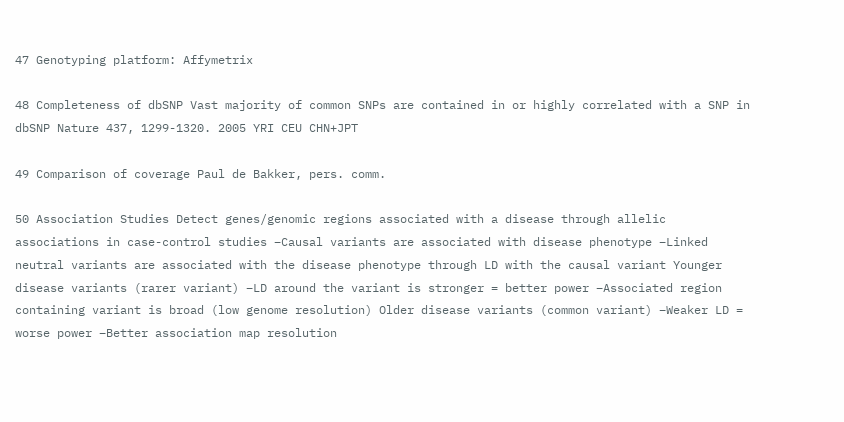47 Genotyping platform: Affymetrix

48 Completeness of dbSNP Vast majority of common SNPs are contained in or highly correlated with a SNP in dbSNP Nature 437, 1299-1320. 2005 YRI CEU CHN+JPT

49 Comparison of coverage Paul de Bakker, pers. comm.

50 Association Studies Detect genes/genomic regions associated with a disease through allelic associations in case-control studies –Causal variants are associated with disease phenotype –Linked neutral variants are associated with the disease phenotype through LD with the causal variant Younger disease variants (rarer variant) –LD around the variant is stronger = better power –Associated region containing variant is broad (low genome resolution) Older disease variants (common variant) –Weaker LD = worse power –Better association map resolution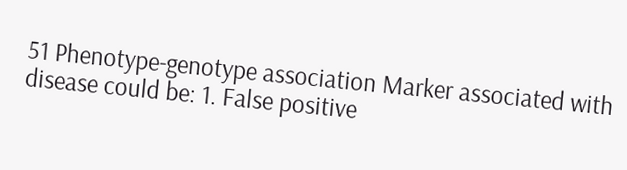51 Phenotype-genotype association Marker associated with disease could be: 1. False positive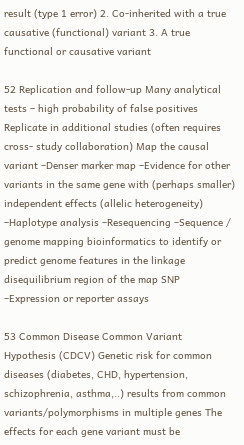result (type 1 error) 2. Co-inherited with a true causative (functional) variant 3. A true functional or causative variant

52 Replication and follow-up Many analytical tests – high probability of false positives Replicate in additional studies (often requires cross- study collaboration) Map the causal variant –Denser marker map –Evidence for other variants in the same gene with (perhaps smaller) independent effects (allelic heterogeneity) –Haplotype analysis –Resequencing –Sequence / genome mapping bioinformatics to identify or predict genome features in the linkage disequilibrium region of the map SNP –Expression or reporter assays

53 Common Disease Common Variant Hypothesis (CDCV) Genetic risk for common diseases (diabetes, CHD, hypertension, schizophrenia, asthma,..) results from common variants/polymorphisms in multiple genes The effects for each gene variant must be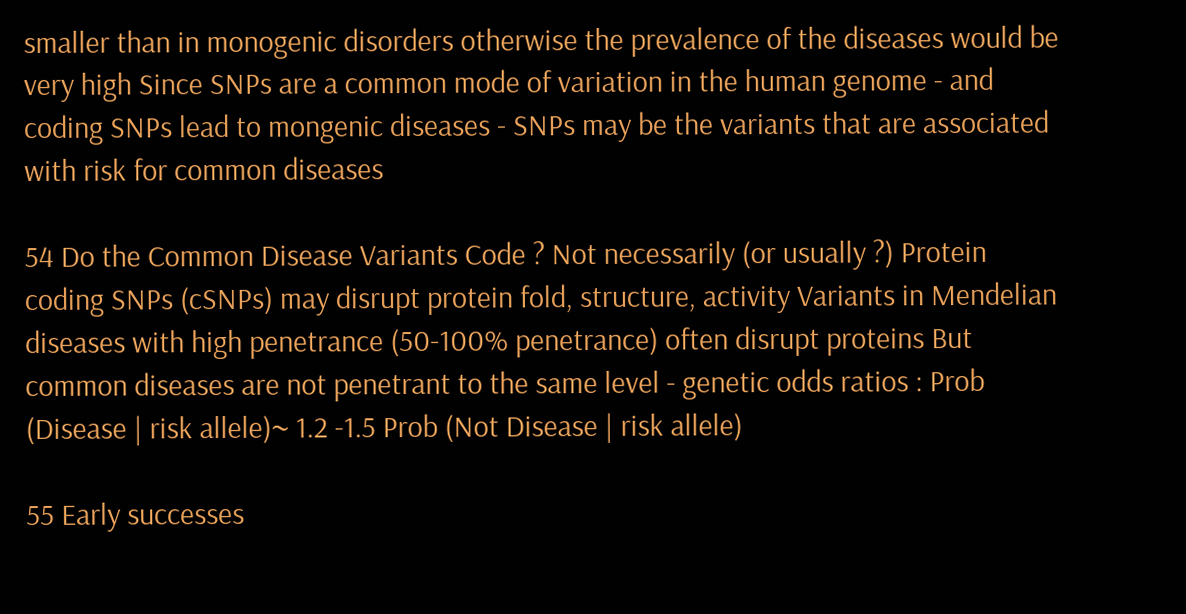smaller than in monogenic disorders otherwise the prevalence of the diseases would be very high Since SNPs are a common mode of variation in the human genome - and coding SNPs lead to mongenic diseases - SNPs may be the variants that are associated with risk for common diseases

54 Do the Common Disease Variants Code ? Not necessarily (or usually ?) Protein coding SNPs (cSNPs) may disrupt protein fold, structure, activity Variants in Mendelian diseases with high penetrance (50-100% penetrance) often disrupt proteins But common diseases are not penetrant to the same level - genetic odds ratios : Prob (Disease | risk allele)~ 1.2 -1.5 Prob (Not Disease | risk allele)

55 Early successes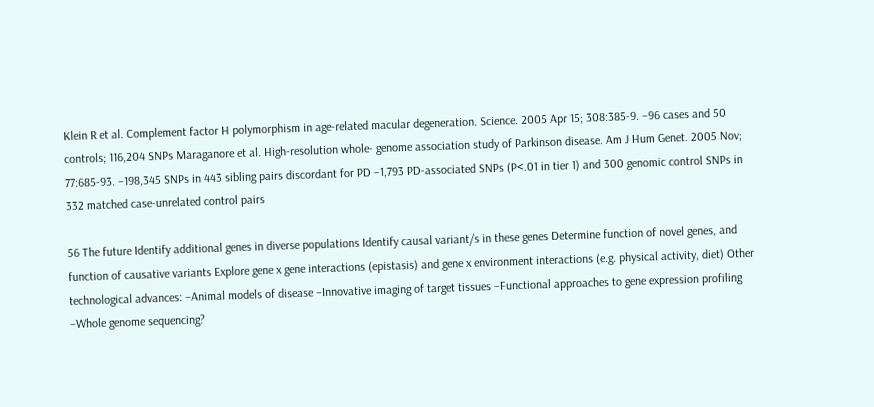Klein R et al. Complement factor H polymorphism in age-related macular degeneration. Science. 2005 Apr 15; 308:385-9. –96 cases and 50 controls; 116,204 SNPs Maraganore et al. High-resolution whole- genome association study of Parkinson disease. Am J Hum Genet. 2005 Nov; 77:685-93. –198,345 SNPs in 443 sibling pairs discordant for PD –1,793 PD-associated SNPs (P<.01 in tier 1) and 300 genomic control SNPs in 332 matched case-unrelated control pairs

56 The future Identify additional genes in diverse populations Identify causal variant/s in these genes Determine function of novel genes, and function of causative variants Explore gene x gene interactions (epistasis) and gene x environment interactions (e.g. physical activity, diet) Other technological advances: –Animal models of disease –Innovative imaging of target tissues –Functional approaches to gene expression profiling –Whole genome sequencing?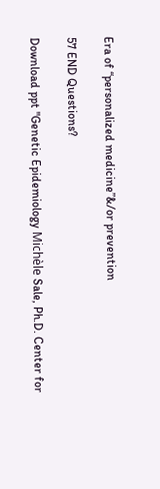Era of “personalized medicine”&/or prevention

57 END Questions?

Download ppt "Genetic Epidemiology Michèle Sale, Ph.D. Center for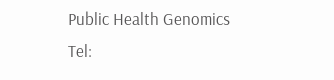Public Health Genomics Tel: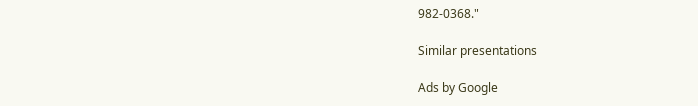982-0368."

Similar presentations

Ads by Google